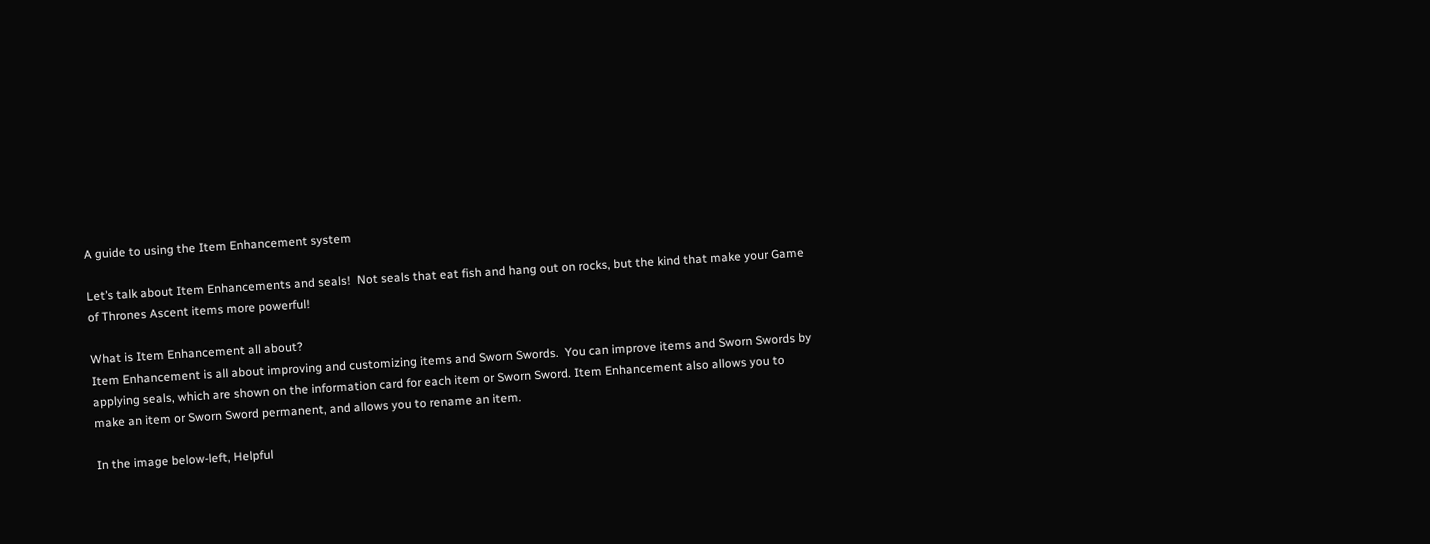A guide to using the Item Enhancement system

Let’s talk about Item Enhancements and seals!  Not seals that eat fish and hang out on rocks, but the kind that make your Game of Thrones Ascent items more powerful!

What is Item Enhancement all about?
Item Enhancement is all about improving and customizing items and Sworn Swords.  You can improve items and Sworn Swords by applying seals, which are shown on the information card for each item or Sworn Sword. Item Enhancement also allows you to make an item or Sworn Sword permanent, and allows you to rename an item.

In the image below-left, Helpful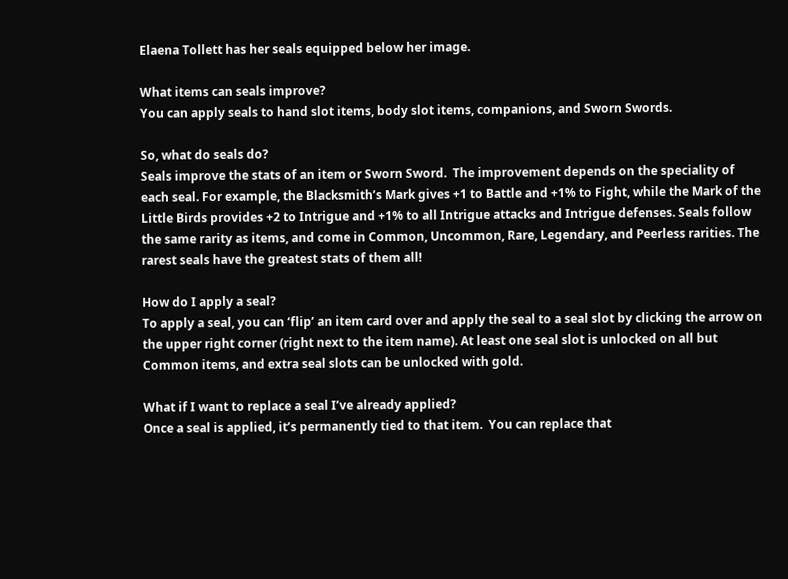Elaena Tollett has her seals equipped below her image.

What items can seals improve?
You can apply seals to hand slot items, body slot items, companions, and Sworn Swords.

So, what do seals do?
Seals improve the stats of an item or Sworn Sword.  The improvement depends on the speciality of each seal. For example, the Blacksmith’s Mark gives +1 to Battle and +1% to Fight, while the Mark of the Little Birds provides +2 to Intrigue and +1% to all Intrigue attacks and Intrigue defenses. Seals follow the same rarity as items, and come in Common, Uncommon, Rare, Legendary, and Peerless rarities. The rarest seals have the greatest stats of them all!

How do I apply a seal?
To apply a seal, you can ‘flip’ an item card over and apply the seal to a seal slot by clicking the arrow on the upper right corner (right next to the item name). At least one seal slot is unlocked on all but Common items, and extra seal slots can be unlocked with gold.

What if I want to replace a seal I’ve already applied?
Once a seal is applied, it’s permanently tied to that item.  You can replace that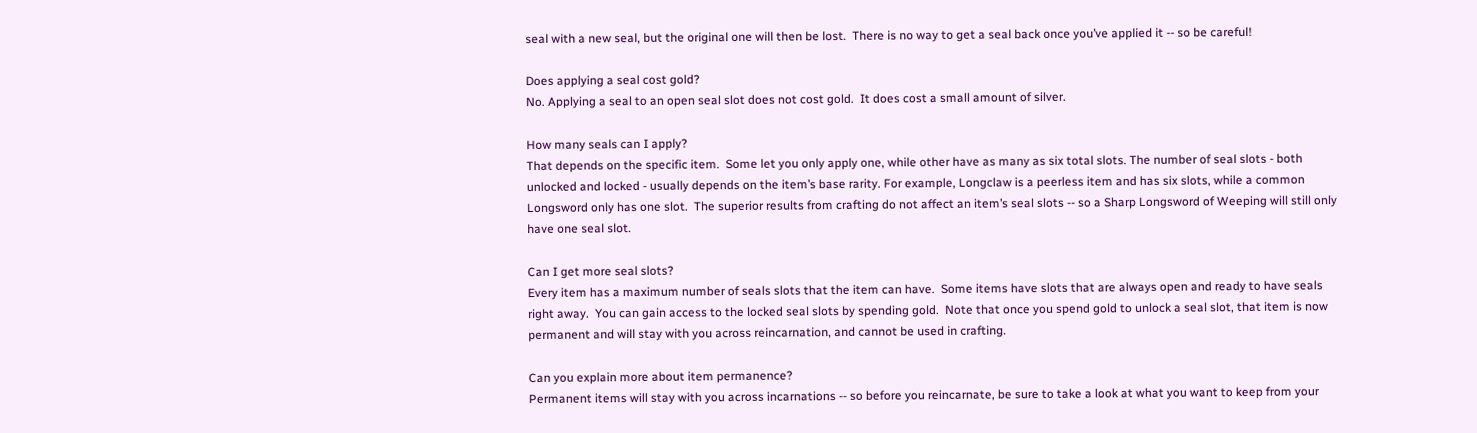seal with a new seal, but the original one will then be lost.  There is no way to get a seal back once you’ve applied it -- so be careful!

Does applying a seal cost gold?
No. Applying a seal to an open seal slot does not cost gold.  It does cost a small amount of silver.

How many seals can I apply?
That depends on the specific item.  Some let you only apply one, while other have as many as six total slots. The number of seal slots - both unlocked and locked - usually depends on the item’s base rarity. For example, Longclaw is a peerless item and has six slots, while a common Longsword only has one slot.  The superior results from crafting do not affect an item’s seal slots -- so a Sharp Longsword of Weeping will still only have one seal slot.

Can I get more seal slots?
Every item has a maximum number of seals slots that the item can have.  Some items have slots that are always open and ready to have seals right away.  You can gain access to the locked seal slots by spending gold.  Note that once you spend gold to unlock a seal slot, that item is now permanent and will stay with you across reincarnation, and cannot be used in crafting.

Can you explain more about item permanence?
Permanent items will stay with you across incarnations -- so before you reincarnate, be sure to take a look at what you want to keep from your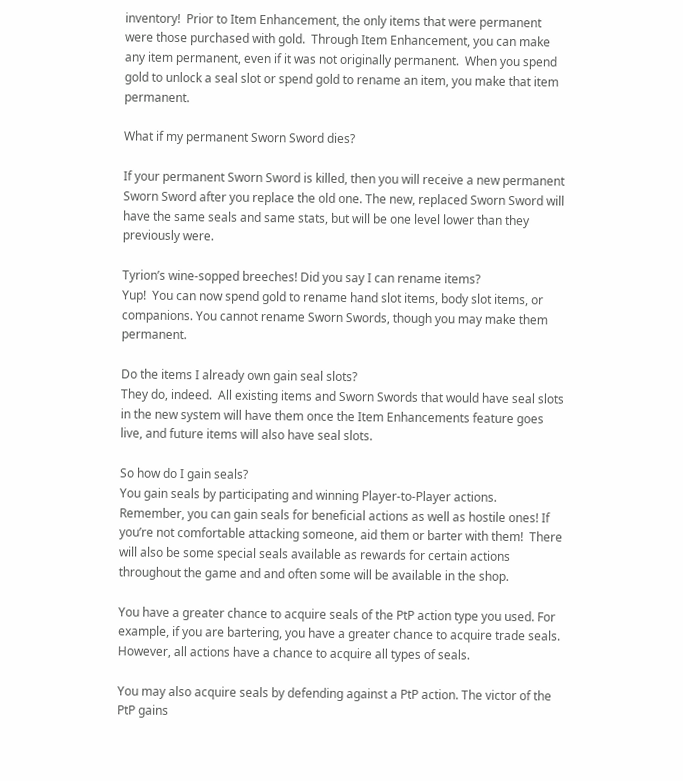inventory!  Prior to Item Enhancement, the only items that were permanent were those purchased with gold.  Through Item Enhancement, you can make any item permanent, even if it was not originally permanent.  When you spend gold to unlock a seal slot or spend gold to rename an item, you make that item permanent.

What if my permanent Sworn Sword dies?

If your permanent Sworn Sword is killed, then you will receive a new permanent Sworn Sword after you replace the old one. The new, replaced Sworn Sword will have the same seals and same stats, but will be one level lower than they previously were.

Tyrion’s wine-sopped breeches! Did you say I can rename items?
Yup!  You can now spend gold to rename hand slot items, body slot items, or companions. You cannot rename Sworn Swords, though you may make them permanent.

Do the items I already own gain seal slots?
They do, indeed.  All existing items and Sworn Swords that would have seal slots in the new system will have them once the Item Enhancements feature goes live, and future items will also have seal slots.

So how do I gain seals?
You gain seals by participating and winning Player-to-Player actions.  Remember, you can gain seals for beneficial actions as well as hostile ones! If you’re not comfortable attacking someone, aid them or barter with them!  There will also be some special seals available as rewards for certain actions throughout the game and and often some will be available in the shop.

You have a greater chance to acquire seals of the PtP action type you used. For example, if you are bartering, you have a greater chance to acquire trade seals. However, all actions have a chance to acquire all types of seals.

You may also acquire seals by defending against a PtP action. The victor of the PtP gains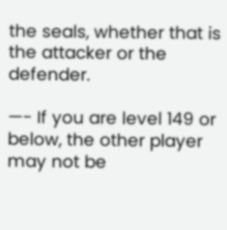the seals, whether that is the attacker or the defender.

—- If you are level 149 or below, the other player may not be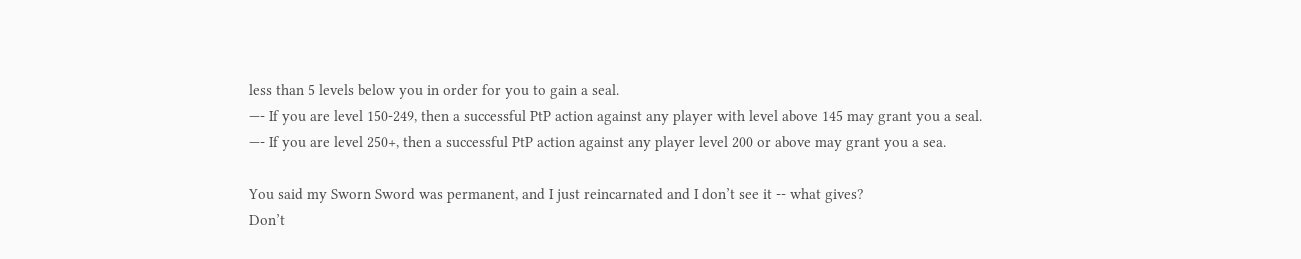less than 5 levels below you in order for you to gain a seal.
—- If you are level 150-249, then a successful PtP action against any player with level above 145 may grant you a seal.
—- If you are level 250+, then a successful PtP action against any player level 200 or above may grant you a sea.

You said my Sworn Sword was permanent, and I just reincarnated and I don’t see it -- what gives?
Don’t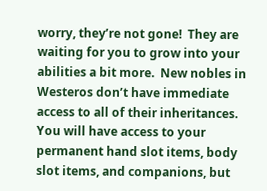worry, they’re not gone!  They are waiting for you to grow into your abilities a bit more.  New nobles in Westeros don’t have immediate access to all of their inheritances.  You will have access to your permanent hand slot items, body slot items, and companions, but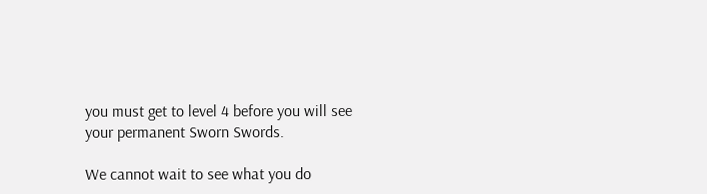you must get to level 4 before you will see your permanent Sworn Swords.

We cannot wait to see what you do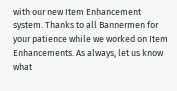with our new Item Enhancement system. Thanks to all Bannermen for your patience while we worked on Item Enhancements. As always, let us know what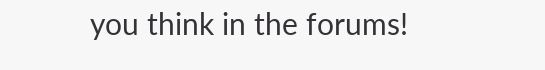you think in the forums!